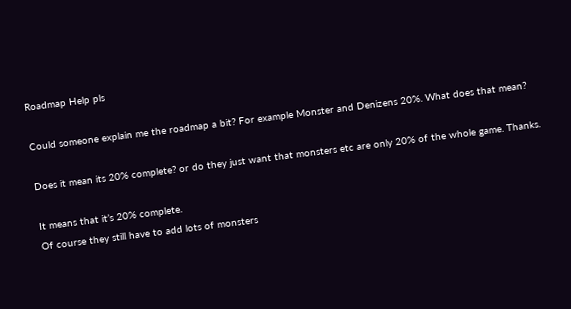Roadmap Help pls

Could someone explain me the roadmap a bit? For example Monster and Denizens 20%. What does that mean?

Does it mean its 20% complete? or do they just want that monsters etc are only 20% of the whole game. Thanks.

It means that it’s 20% complete.
Of course they still have to add lots of monsters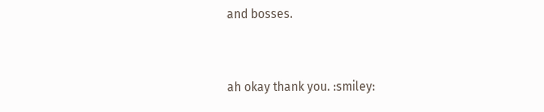and bosses.


ah okay thank you. :smiley: